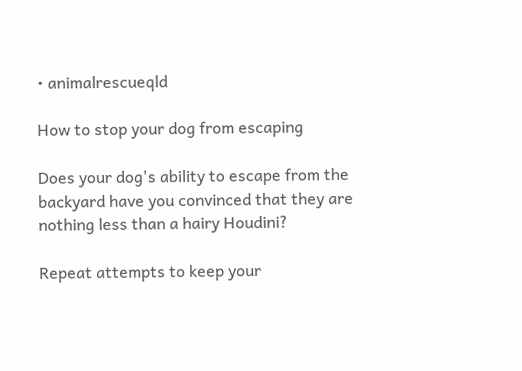• animalrescueqld

How to stop your dog from escaping

Does your dog's ability to escape from the backyard have you convinced that they are nothing less than a hairy Houdini?

Repeat attempts to keep your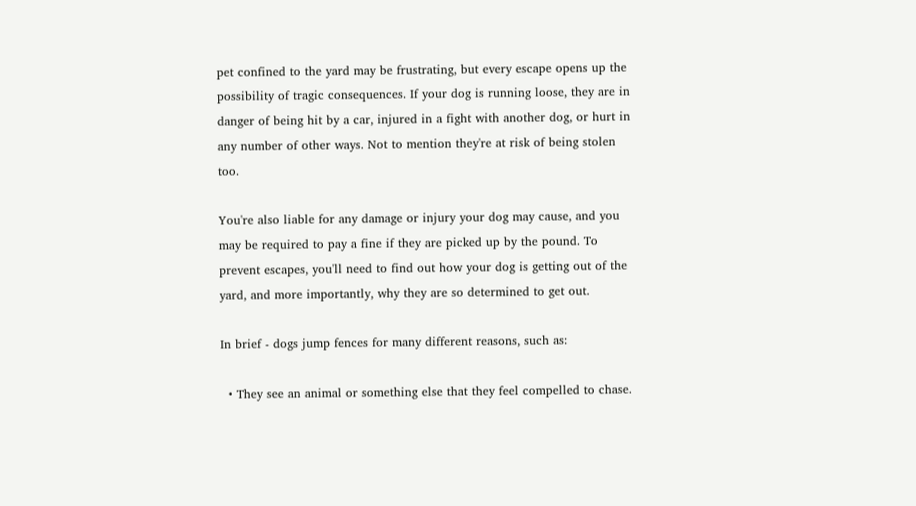pet confined to the yard may be frustrating, but every escape opens up the possibility of tragic consequences. If your dog is running loose, they are in danger of being hit by a car, injured in a fight with another dog, or hurt in any number of other ways. Not to mention they're at risk of being stolen too.

You're also liable for any damage or injury your dog may cause, and you may be required to pay a fine if they are picked up by the pound. To prevent escapes, you'll need to find out how your dog is getting out of the yard, and more importantly, why they are so determined to get out.

In brief - dogs jump fences for many different reasons, such as:

  • They see an animal or something else that they feel compelled to chase.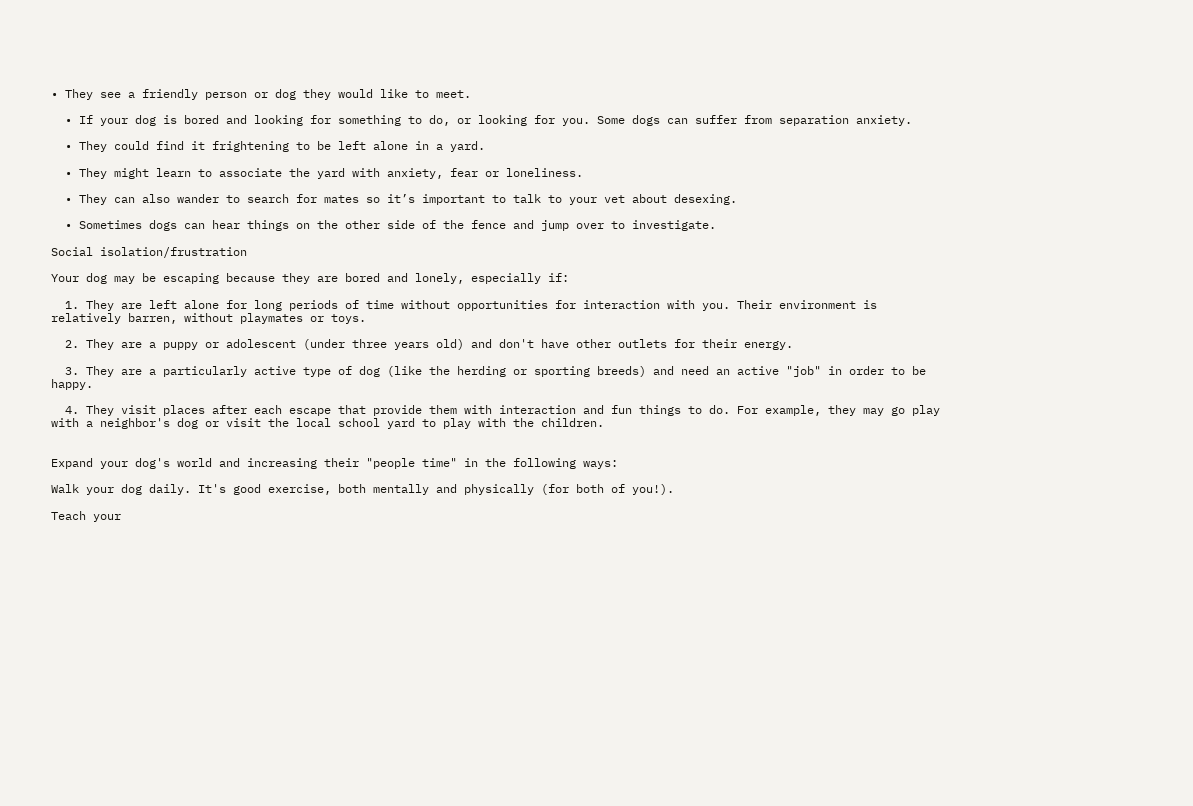• They see a friendly person or dog they would like to meet.

  • If your dog is bored and looking for something to do, or looking for you. Some dogs can suffer from separation anxiety.

  • They could find it frightening to be left alone in a yard.

  • They might learn to associate the yard with anxiety, fear or loneliness.

  • They can also wander to search for mates so it’s important to talk to your vet about desexing.

  • Sometimes dogs can hear things on the other side of the fence and jump over to investigate.

Social isolation/frustration

Your dog may be escaping because they are bored and lonely, especially if:

  1. They are left alone for long periods of time without opportunities for interaction with you. Their environment is relatively barren, without playmates or toys.

  2. They are a puppy or adolescent (under three years old) and don't have other outlets for their energy.

  3. They are a particularly active type of dog (like the herding or sporting breeds) and need an active "job" in order to be happy.

  4. They visit places after each escape that provide them with interaction and fun things to do. For example, they may go play with a neighbor's dog or visit the local school yard to play with the children.


Expand your dog's world and increasing their "people time" in the following ways:

Walk your dog daily. It's good exercise, both mentally and physically (for both of you!).

Teach your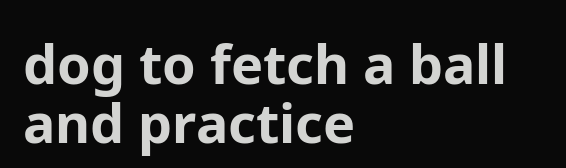dog to fetch a ball and practice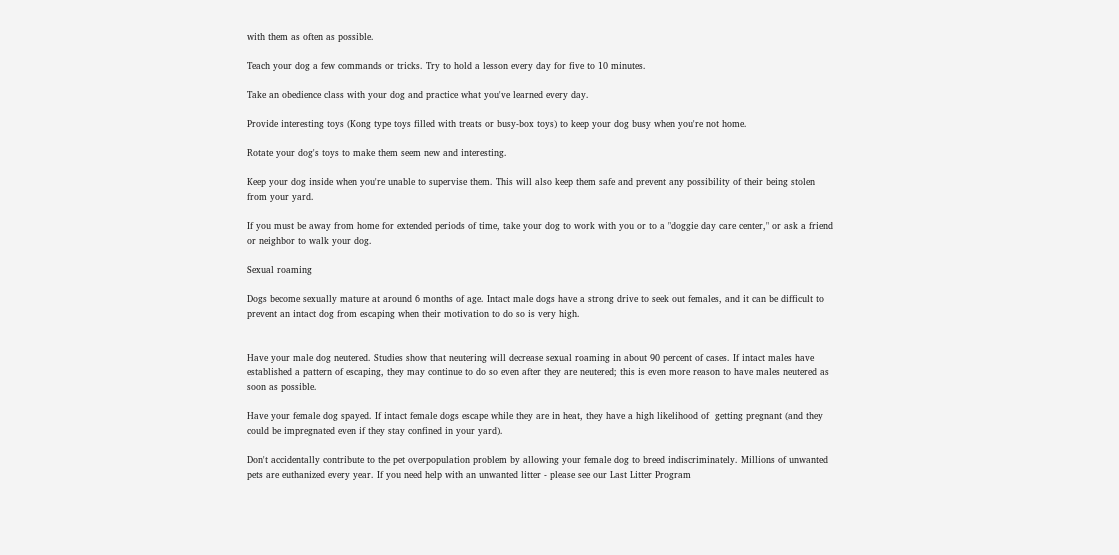with them as often as possible.

Teach your dog a few commands or tricks. Try to hold a lesson every day for five to 10 minutes.

Take an obedience class with your dog and practice what you've learned every day.

Provide interesting toys (Kong type toys filled with treats or busy-box toys) to keep your dog busy when you're not home.

Rotate your dog's toys to make them seem new and interesting.

Keep your dog inside when you're unable to supervise them. This will also keep them safe and prevent any possibility of their being stolen from your yard.

If you must be away from home for extended periods of time, take your dog to work with you or to a "doggie day care center," or ask a friend or neighbor to walk your dog.

Sexual roaming

Dogs become sexually mature at around 6 months of age. Intact male dogs have a strong drive to seek out females, and it can be difficult to prevent an intact dog from escaping when their motivation to do so is very high.


Have your male dog neutered. Studies show that neutering will decrease sexual roaming in about 90 percent of cases. If intact males have established a pattern of escaping, they may continue to do so even after they are neutered; this is even more reason to have males neutered as soon as possible.

Have your female dog spayed. If intact female dogs escape while they are in heat, they have a high likelihood of  getting pregnant (and they could be impregnated even if they stay confined in your yard).

Don't accidentally contribute to the pet overpopulation problem by allowing your female dog to breed indiscriminately. Millions of unwanted pets are euthanized every year. If you need help with an unwanted litter - please see our Last Litter Program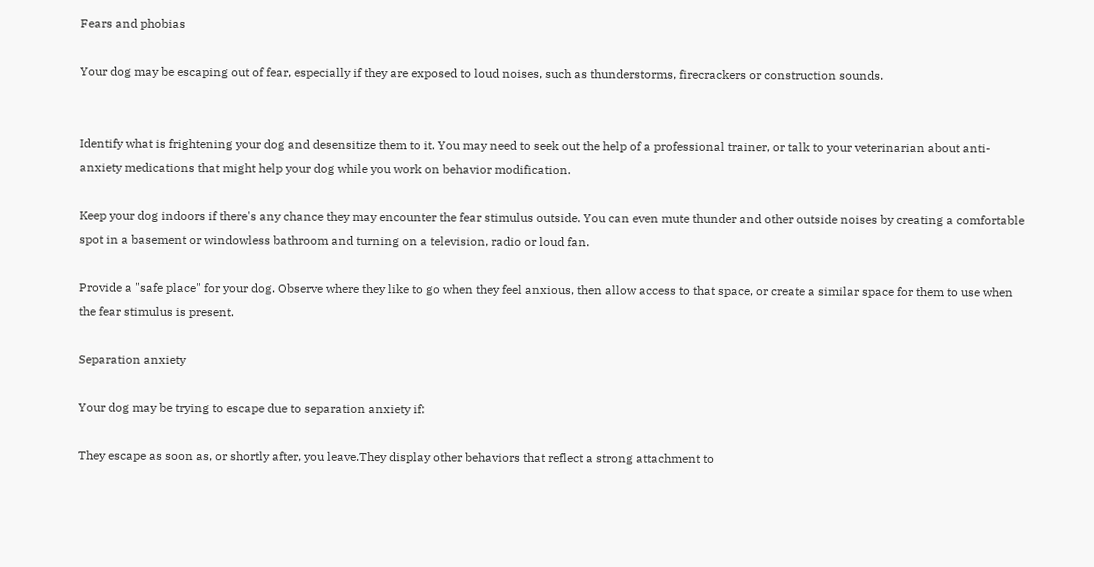Fears and phobias

Your dog may be escaping out of fear, especially if they are exposed to loud noises, such as thunderstorms, firecrackers or construction sounds.


Identify what is frightening your dog and desensitize them to it. You may need to seek out the help of a professional trainer, or talk to your veterinarian about anti-anxiety medications that might help your dog while you work on behavior modification.

Keep your dog indoors if there's any chance they may encounter the fear stimulus outside. You can even mute thunder and other outside noises by creating a comfortable spot in a basement or windowless bathroom and turning on a television, radio or loud fan.

Provide a "safe place" for your dog. Observe where they like to go when they feel anxious, then allow access to that space, or create a similar space for them to use when the fear stimulus is present.

Separation anxiety

Your dog may be trying to escape due to separation anxiety if:

They escape as soon as, or shortly after, you leave.They display other behaviors that reflect a strong attachment to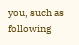you, such as following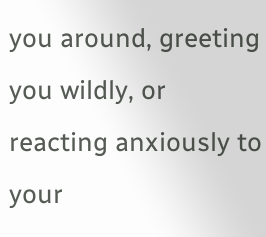you around, greeting you wildly, or reacting anxiously to your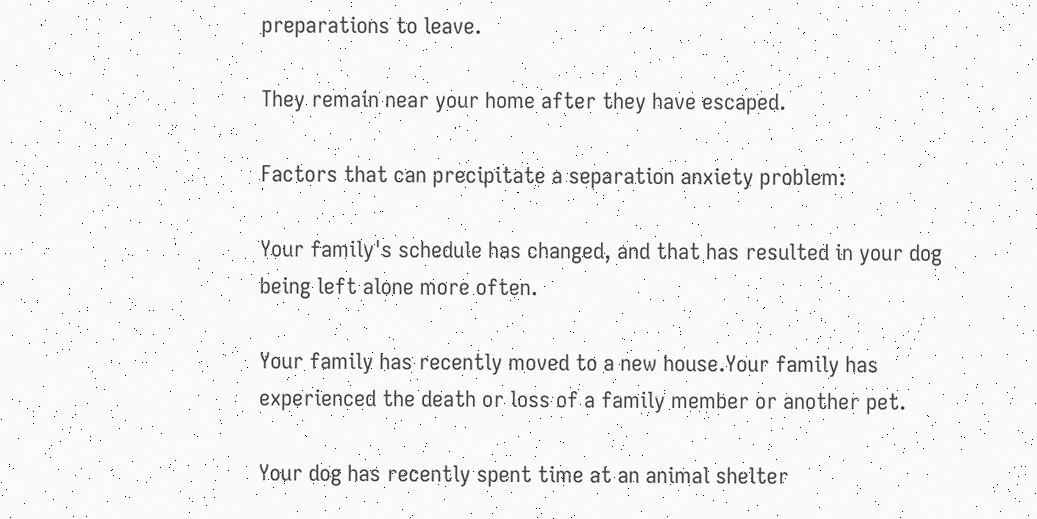preparations to leave.

They remain near your home after they have escaped.

Factors that can precipitate a separation anxiety problem:

Your family's schedule has changed, and that has resulted in your dog being left alone more often.

Your family has recently moved to a new house.Your family has experienced the death or loss of a family member or another pet.

Your dog has recently spent time at an animal shelter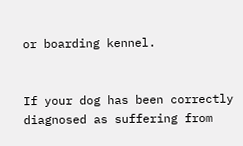or boarding kennel.


If your dog has been correctly diagnosed as suffering from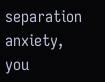separation anxiety, you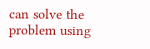can solve the problem using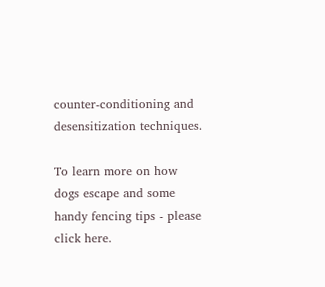counter-conditioning and desensitization techniques.

To learn more on how dogs escape and some handy fencing tips - please click here.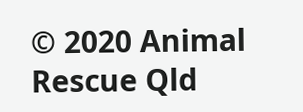© 2020 Animal Rescue Qld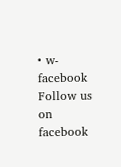• w-facebook
Follow us on facebook